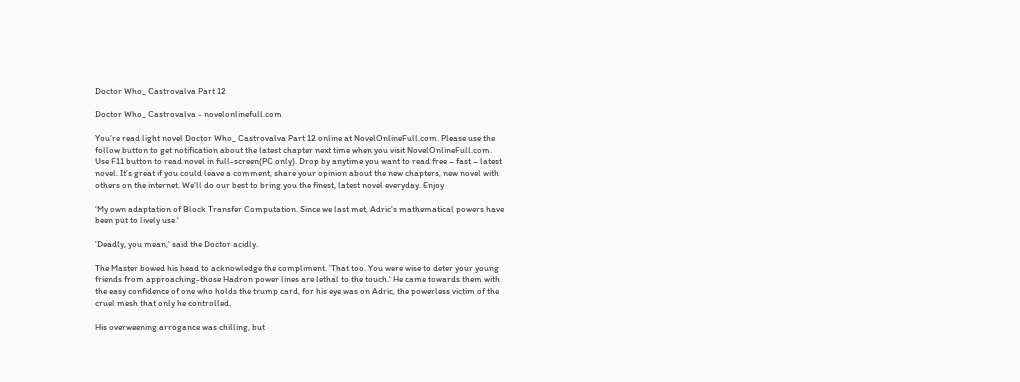Doctor Who_ Castrovalva Part 12

Doctor Who_ Castrovalva - novelonlinefull.com

You’re read light novel Doctor Who_ Castrovalva Part 12 online at NovelOnlineFull.com. Please use the follow button to get notification about the latest chapter next time when you visit NovelOnlineFull.com. Use F11 button to read novel in full-screen(PC only). Drop by anytime you want to read free – fast – latest novel. It’s great if you could leave a comment, share your opinion about the new chapters, new novel with others on the internet. We’ll do our best to bring you the finest, latest novel everyday. Enjoy

'My own adaptation of Block Transfer Computation. Since we last met, Adric's mathematical powers have been put to lively use.'

'Deadly, you mean,' said the Doctor acidly.

The Master bowed his head to acknowledge the compliment. 'That too. You were wise to deter your young friends from approaching-those Hadron power lines are lethal to the touch.' He came towards them with the easy confidence of one who holds the trump card, for his eye was on Adric, the powerless victim of the cruel mesh that only he controlled.

His overweening arrogance was chilling, but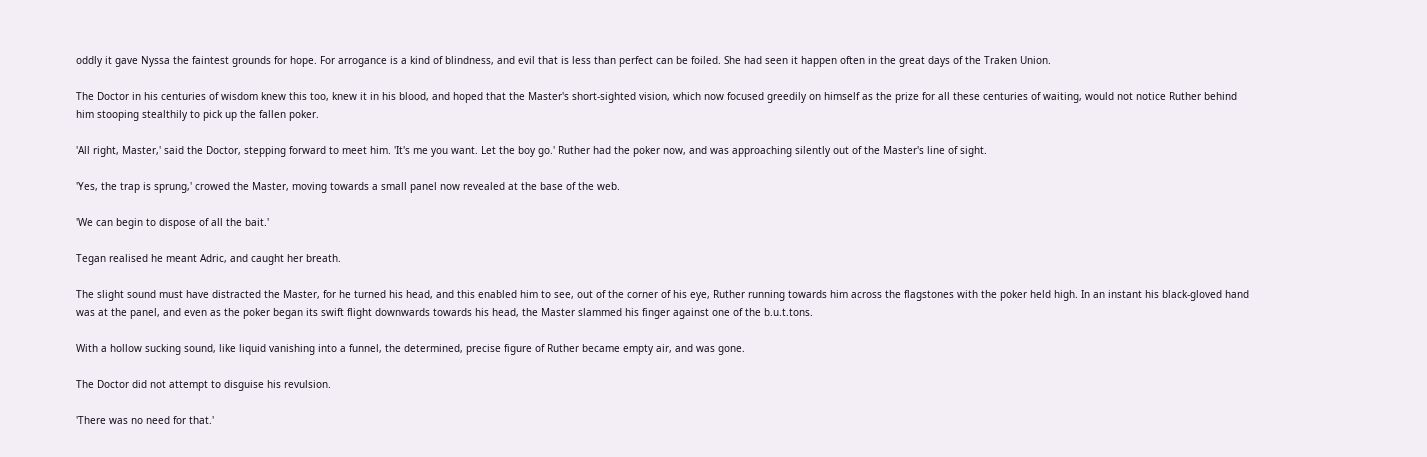oddly it gave Nyssa the faintest grounds for hope. For arrogance is a kind of blindness, and evil that is less than perfect can be foiled. She had seen it happen often in the great days of the Traken Union.

The Doctor in his centuries of wisdom knew this too, knew it in his blood, and hoped that the Master's short-sighted vision, which now focused greedily on himself as the prize for all these centuries of waiting, would not notice Ruther behind him stooping stealthily to pick up the fallen poker.

'All right, Master,' said the Doctor, stepping forward to meet him. 'It's me you want. Let the boy go.' Ruther had the poker now, and was approaching silently out of the Master's line of sight.

'Yes, the trap is sprung,' crowed the Master, moving towards a small panel now revealed at the base of the web.

'We can begin to dispose of all the bait.'

Tegan realised he meant Adric, and caught her breath.

The slight sound must have distracted the Master, for he turned his head, and this enabled him to see, out of the corner of his eye, Ruther running towards him across the flagstones with the poker held high. In an instant his black-gloved hand was at the panel, and even as the poker began its swift flight downwards towards his head, the Master slammed his finger against one of the b.u.t.tons.

With a hollow sucking sound, like liquid vanishing into a funnel, the determined, precise figure of Ruther became empty air, and was gone.

The Doctor did not attempt to disguise his revulsion.

'There was no need for that.'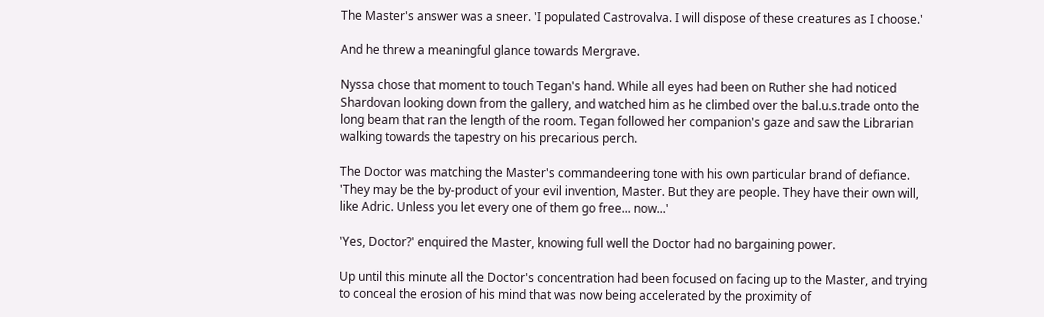The Master's answer was a sneer. 'I populated Castrovalva. I will dispose of these creatures as I choose.'

And he threw a meaningful glance towards Mergrave.

Nyssa chose that moment to touch Tegan's hand. While all eyes had been on Ruther she had noticed Shardovan looking down from the gallery, and watched him as he climbed over the bal.u.s.trade onto the long beam that ran the length of the room. Tegan followed her companion's gaze and saw the Librarian walking towards the tapestry on his precarious perch.

The Doctor was matching the Master's commandeering tone with his own particular brand of defiance. 'They may be the by-product of your evil invention, Master. But they are people. They have their own will, like Adric. Unless you let every one of them go free... now...'

'Yes, Doctor?' enquired the Master, knowing full well the Doctor had no bargaining power.

Up until this minute all the Doctor's concentration had been focused on facing up to the Master, and trying to conceal the erosion of his mind that was now being accelerated by the proximity of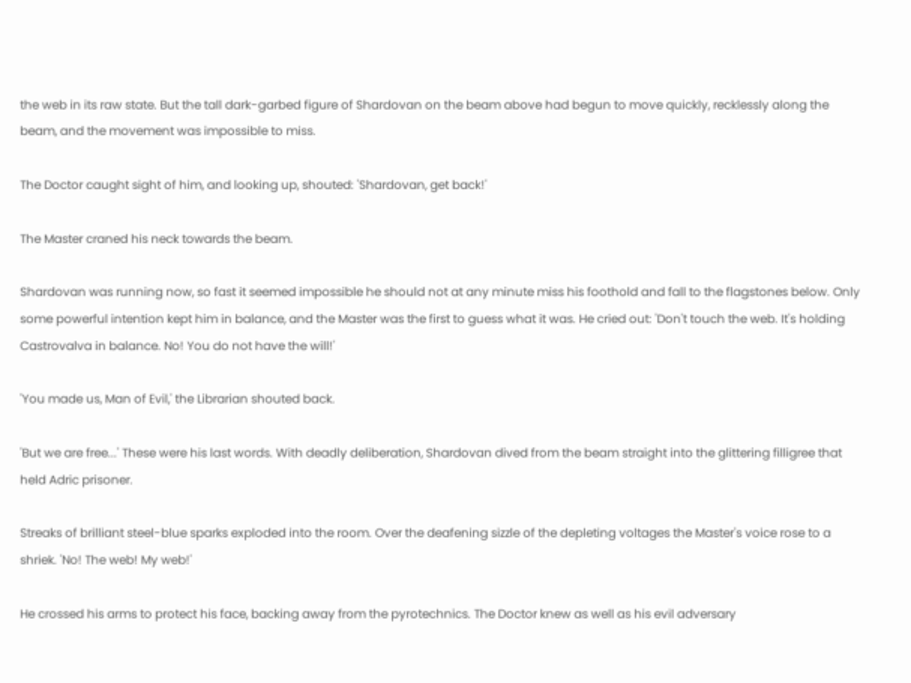the web in its raw state. But the tall dark-garbed figure of Shardovan on the beam above had begun to move quickly, recklessly along the beam, and the movement was impossible to miss.

The Doctor caught sight of him, and looking up, shouted: 'Shardovan, get back!'

The Master craned his neck towards the beam.

Shardovan was running now, so fast it seemed impossible he should not at any minute miss his foothold and fall to the flagstones below. Only some powerful intention kept him in balance, and the Master was the first to guess what it was. He cried out: 'Don't touch the web. It's holding Castrovalva in balance. No! You do not have the will!'

'You made us, Man of Evil,' the Librarian shouted back.

'But we are free...' These were his last words. With deadly deliberation, Shardovan dived from the beam straight into the glittering filligree that held Adric prisoner.

Streaks of brilliant steel-blue sparks exploded into the room. Over the deafening sizzle of the depleting voltages the Master's voice rose to a shriek. 'No! The web! My web!'

He crossed his arms to protect his face, backing away from the pyrotechnics. The Doctor knew as well as his evil adversary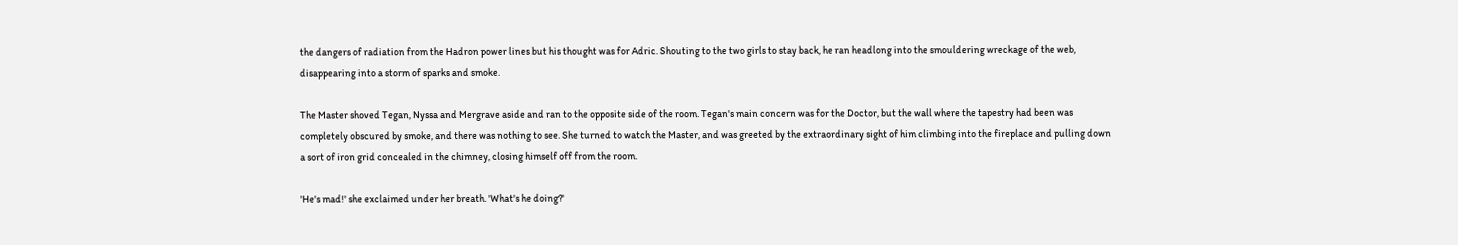the dangers of radiation from the Hadron power lines but his thought was for Adric. Shouting to the two girls to stay back, he ran headlong into the smouldering wreckage of the web, disappearing into a storm of sparks and smoke.

The Master shoved Tegan, Nyssa and Mergrave aside and ran to the opposite side of the room. Tegan's main concern was for the Doctor, but the wall where the tapestry had been was completely obscured by smoke, and there was nothing to see. She turned to watch the Master, and was greeted by the extraordinary sight of him climbing into the fireplace and pulling down a sort of iron grid concealed in the chimney, closing himself off from the room.

'He's mad!' she exclaimed under her breath. 'What's he doing?'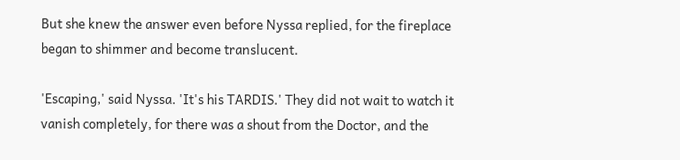But she knew the answer even before Nyssa replied, for the fireplace began to shimmer and become translucent.

'Escaping,' said Nyssa. 'It's his TARDIS.' They did not wait to watch it vanish completely, for there was a shout from the Doctor, and the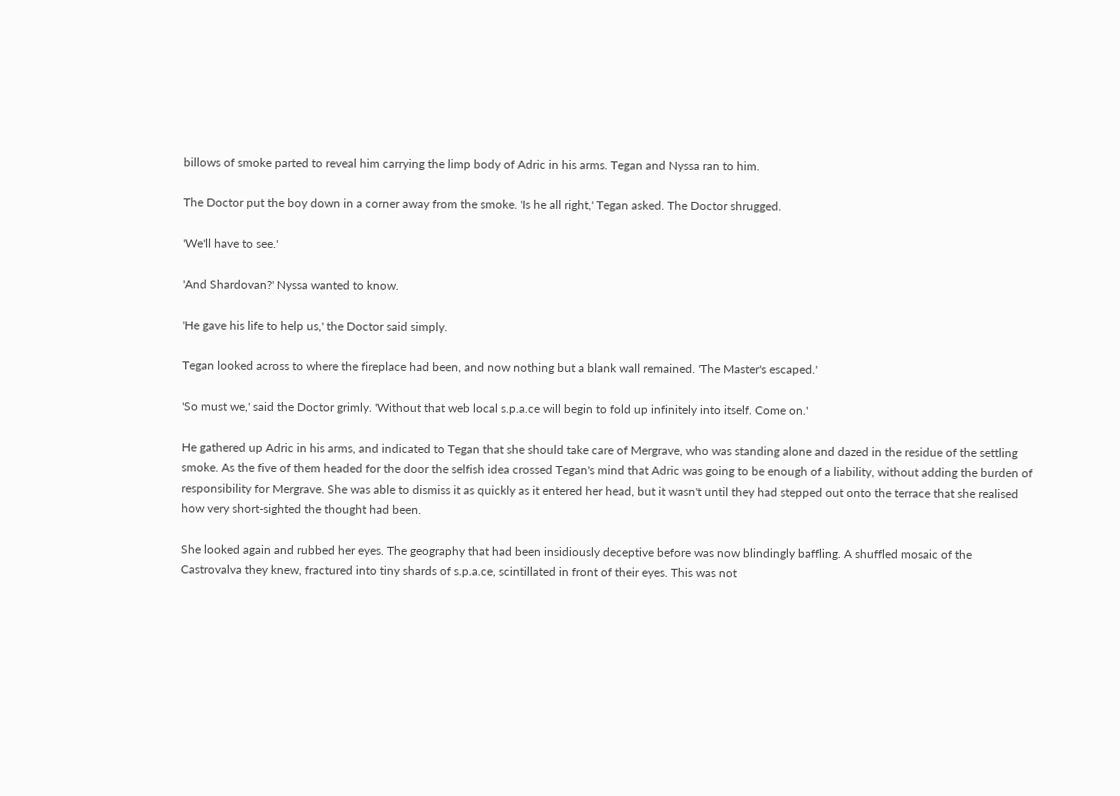billows of smoke parted to reveal him carrying the limp body of Adric in his arms. Tegan and Nyssa ran to him.

The Doctor put the boy down in a corner away from the smoke. 'Is he all right,' Tegan asked. The Doctor shrugged.

'We'll have to see.'

'And Shardovan?' Nyssa wanted to know.

'He gave his life to help us,' the Doctor said simply.

Tegan looked across to where the fireplace had been, and now nothing but a blank wall remained. 'The Master's escaped.'

'So must we,' said the Doctor grimly. 'Without that web local s.p.a.ce will begin to fold up infinitely into itself. Come on.'

He gathered up Adric in his arms, and indicated to Tegan that she should take care of Mergrave, who was standing alone and dazed in the residue of the settling smoke. As the five of them headed for the door the selfish idea crossed Tegan's mind that Adric was going to be enough of a liability, without adding the burden of responsibility for Mergrave. She was able to dismiss it as quickly as it entered her head, but it wasn't until they had stepped out onto the terrace that she realised how very short-sighted the thought had been.

She looked again and rubbed her eyes. The geography that had been insidiously deceptive before was now blindingly baffling. A shuffled mosaic of the Castrovalva they knew, fractured into tiny shards of s.p.a.ce, scintillated in front of their eyes. This was not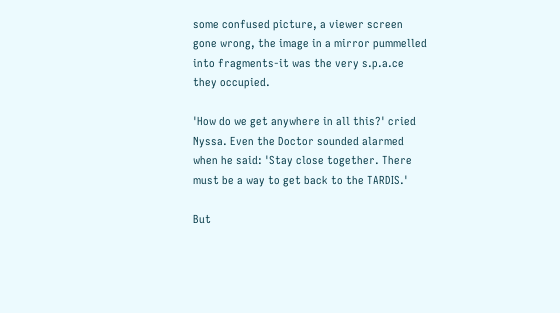some confused picture, a viewer screen gone wrong, the image in a mirror pummelled into fragments-it was the very s.p.a.ce they occupied.

'How do we get anywhere in all this?' cried Nyssa. Even the Doctor sounded alarmed when he said: 'Stay close together. There must be a way to get back to the TARDIS.'

But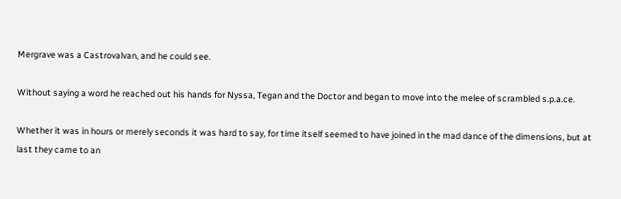Mergrave was a Castrovalvan, and he could see.

Without saying a word he reached out his hands for Nyssa, Tegan and the Doctor and began to move into the melee of scrambled s.p.a.ce.

Whether it was in hours or merely seconds it was hard to say, for time itself seemed to have joined in the mad dance of the dimensions, but at last they came to an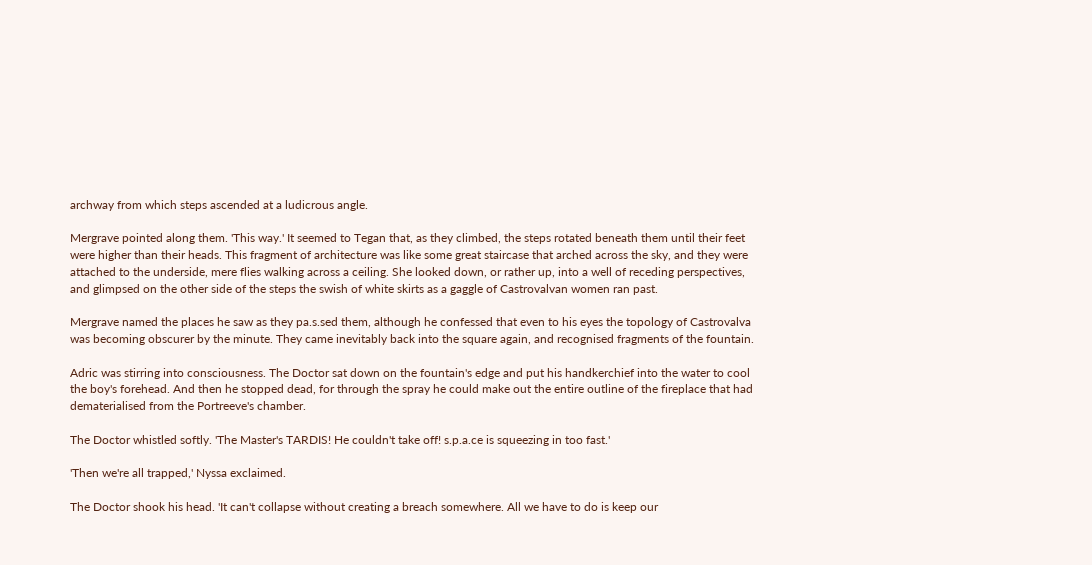archway from which steps ascended at a ludicrous angle.

Mergrave pointed along them. 'This way.' It seemed to Tegan that, as they climbed, the steps rotated beneath them until their feet were higher than their heads. This fragment of architecture was like some great staircase that arched across the sky, and they were attached to the underside, mere flies walking across a ceiling. She looked down, or rather up, into a well of receding perspectives, and glimpsed on the other side of the steps the swish of white skirts as a gaggle of Castrovalvan women ran past.

Mergrave named the places he saw as they pa.s.sed them, although he confessed that even to his eyes the topology of Castrovalva was becoming obscurer by the minute. They came inevitably back into the square again, and recognised fragments of the fountain.

Adric was stirring into consciousness. The Doctor sat down on the fountain's edge and put his handkerchief into the water to cool the boy's forehead. And then he stopped dead, for through the spray he could make out the entire outline of the fireplace that had dematerialised from the Portreeve's chamber.

The Doctor whistled softly. 'The Master's TARDIS! He couldn't take off! s.p.a.ce is squeezing in too fast.'

'Then we're all trapped,' Nyssa exclaimed.

The Doctor shook his head. 'It can't collapse without creating a breach somewhere. All we have to do is keep our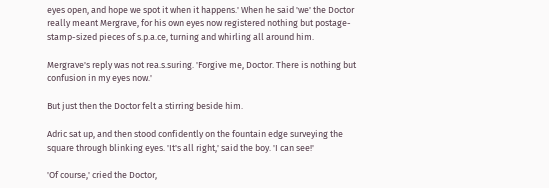eyes open, and hope we spot it when it happens.' When he said 'we' the Doctor really meant Mergrave, for his own eyes now registered nothing but postage-stamp-sized pieces of s.p.a.ce, turning and whirling all around him.

Mergrave's reply was not rea.s.suring. 'Forgive me, Doctor. There is nothing but confusion in my eyes now.'

But just then the Doctor felt a stirring beside him.

Adric sat up, and then stood confidently on the fountain edge surveying the square through blinking eyes. 'It's all right,' said the boy. 'I can see!'

'Of course,' cried the Doctor,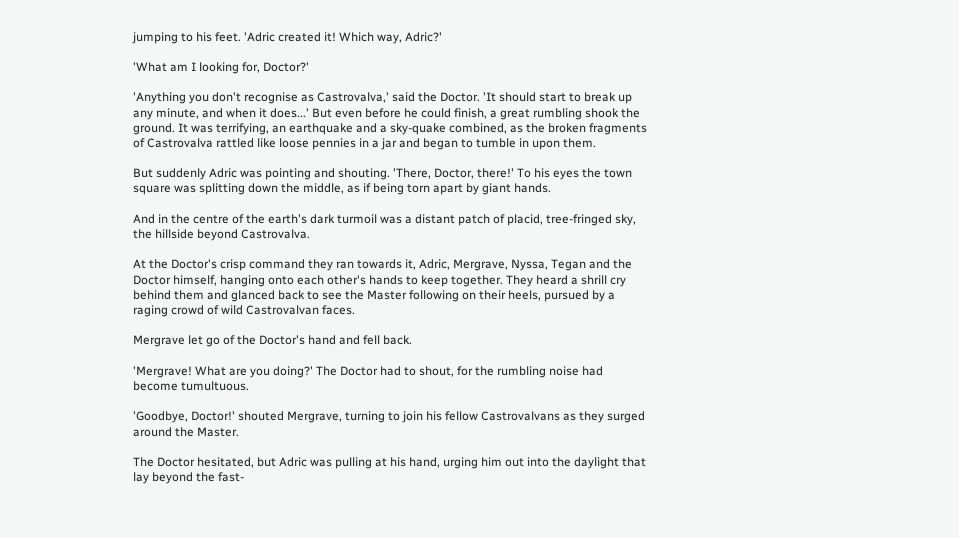jumping to his feet. 'Adric created it! Which way, Adric?'

'What am I looking for, Doctor?'

'Anything you don't recognise as Castrovalva,' said the Doctor. 'It should start to break up any minute, and when it does...' But even before he could finish, a great rumbling shook the ground. It was terrifying, an earthquake and a sky-quake combined, as the broken fragments of Castrovalva rattled like loose pennies in a jar and began to tumble in upon them.

But suddenly Adric was pointing and shouting. 'There, Doctor, there!' To his eyes the town square was splitting down the middle, as if being torn apart by giant hands.

And in the centre of the earth's dark turmoil was a distant patch of placid, tree-fringed sky, the hillside beyond Castrovalva.

At the Doctor's crisp command they ran towards it, Adric, Mergrave, Nyssa, Tegan and the Doctor himself, hanging onto each other's hands to keep together. They heard a shrill cry behind them and glanced back to see the Master following on their heels, pursued by a raging crowd of wild Castrovalvan faces.

Mergrave let go of the Doctor's hand and fell back.

'Mergrave! What are you doing?' The Doctor had to shout, for the rumbling noise had become tumultuous.

'Goodbye, Doctor!' shouted Mergrave, turning to join his fellow Castrovalvans as they surged around the Master.

The Doctor hesitated, but Adric was pulling at his hand, urging him out into the daylight that lay beyond the fast-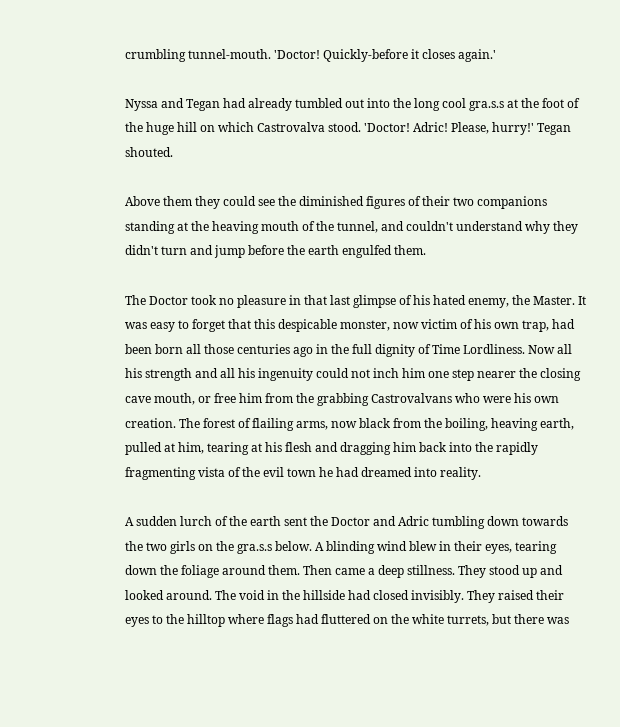crumbling tunnel-mouth. 'Doctor! Quickly-before it closes again.'

Nyssa and Tegan had already tumbled out into the long cool gra.s.s at the foot of the huge hill on which Castrovalva stood. 'Doctor! Adric! Please, hurry!' Tegan shouted.

Above them they could see the diminished figures of their two companions standing at the heaving mouth of the tunnel, and couldn't understand why they didn't turn and jump before the earth engulfed them.

The Doctor took no pleasure in that last glimpse of his hated enemy, the Master. It was easy to forget that this despicable monster, now victim of his own trap, had been born all those centuries ago in the full dignity of Time Lordliness. Now all his strength and all his ingenuity could not inch him one step nearer the closing cave mouth, or free him from the grabbing Castrovalvans who were his own creation. The forest of flailing arms, now black from the boiling, heaving earth, pulled at him, tearing at his flesh and dragging him back into the rapidly fragmenting vista of the evil town he had dreamed into reality.

A sudden lurch of the earth sent the Doctor and Adric tumbling down towards the two girls on the gra.s.s below. A blinding wind blew in their eyes, tearing down the foliage around them. Then came a deep stillness. They stood up and looked around. The void in the hillside had closed invisibly. They raised their eyes to the hilltop where flags had fluttered on the white turrets, but there was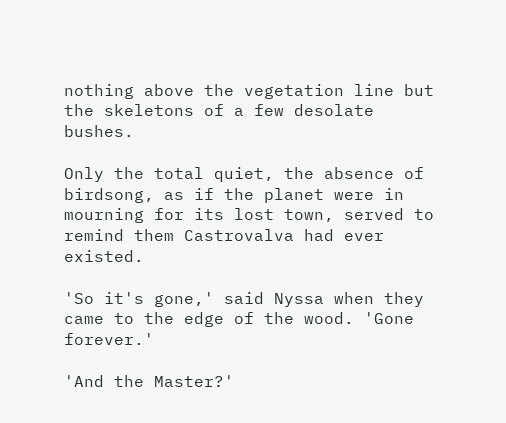nothing above the vegetation line but the skeletons of a few desolate bushes.

Only the total quiet, the absence of birdsong, as if the planet were in mourning for its lost town, served to remind them Castrovalva had ever existed.

'So it's gone,' said Nyssa when they came to the edge of the wood. 'Gone forever.'

'And the Master?'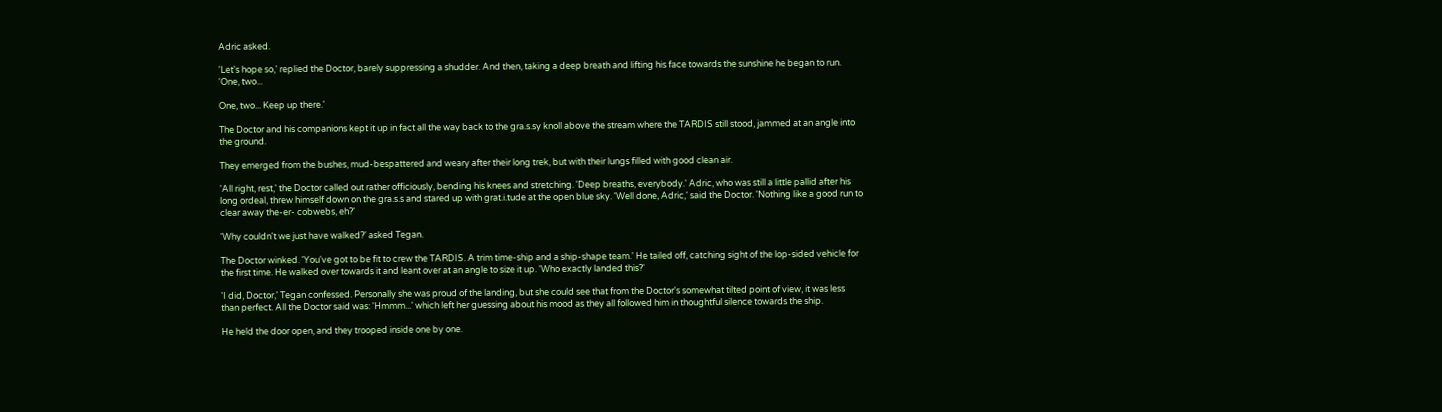Adric asked.

'Let's hope so,' replied the Doctor, barely suppressing a shudder. And then, taking a deep breath and lifting his face towards the sunshine he began to run. 'One, two...

One, two... Keep up there.'

The Doctor and his companions kept it up in fact all the way back to the gra.s.sy knoll above the stream where the TARDIS still stood, jammed at an angle into the ground.

They emerged from the bushes, mud-bespattered and weary after their long trek, but with their lungs filled with good clean air.

'All right, rest,' the Doctor called out rather officiously, bending his knees and stretching. 'Deep breaths, everybody.' Adric, who was still a little pallid after his long ordeal, threw himself down on the gra.s.s and stared up with grat.i.tude at the open blue sky. 'Well done, Adric,' said the Doctor. 'Nothing like a good run to clear away the-er- cobwebs, eh?'

'Why couldn't we just have walked?' asked Tegan.

The Doctor winked. 'You've got to be fit to crew the TARDIS. A trim time-ship and a ship-shape team.' He tailed off, catching sight of the lop-sided vehicle for the first time. He walked over towards it and leant over at an angle to size it up. 'Who exactly landed this?'

'I did, Doctor,' Tegan confessed. Personally she was proud of the landing, but she could see that from the Doctor's somewhat tilted point of view, it was less than perfect. All the Doctor said was: 'Hmmm...' which left her guessing about his mood as they all followed him in thoughtful silence towards the ship.

He held the door open, and they trooped inside one by one.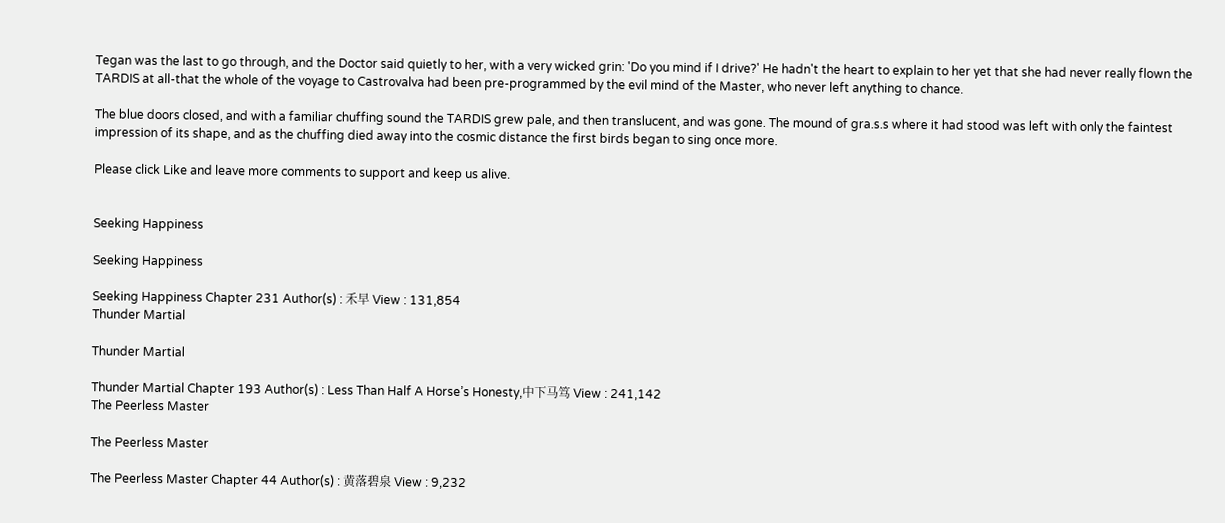Tegan was the last to go through, and the Doctor said quietly to her, with a very wicked grin: 'Do you mind if I drive?' He hadn't the heart to explain to her yet that she had never really flown the TARDIS at all-that the whole of the voyage to Castrovalva had been pre-programmed by the evil mind of the Master, who never left anything to chance.

The blue doors closed, and with a familiar chuffing sound the TARDIS grew pale, and then translucent, and was gone. The mound of gra.s.s where it had stood was left with only the faintest impression of its shape, and as the chuffing died away into the cosmic distance the first birds began to sing once more.

Please click Like and leave more comments to support and keep us alive.


Seeking Happiness

Seeking Happiness

Seeking Happiness Chapter 231 Author(s) : 禾早 View : 131,854
Thunder Martial

Thunder Martial

Thunder Martial Chapter 193 Author(s) : Less Than Half A Horse’s Honesty,中下马笃 View : 241,142
The Peerless Master

The Peerless Master

The Peerless Master Chapter 44 Author(s) : 黄落碧泉 View : 9,232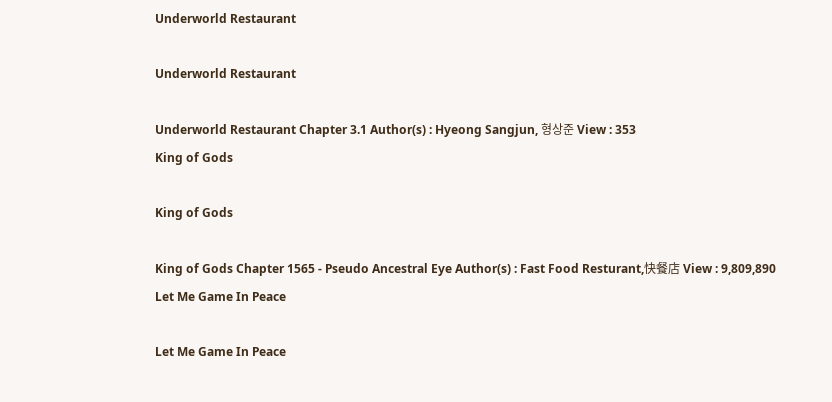Underworld Restaurant

Underworld Restaurant

Underworld Restaurant Chapter 3.1 Author(s) : Hyeong Sangjun, 형상준 View : 353
King of Gods

King of Gods

King of Gods Chapter 1565 - Pseudo Ancestral Eye Author(s) : Fast Food Resturant,快餐店 View : 9,809,890
Let Me Game In Peace

Let Me Game In Peace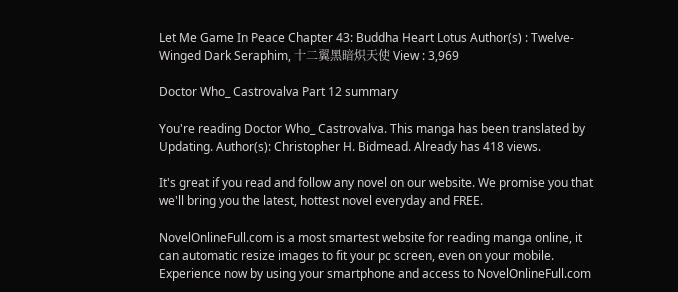Let Me Game In Peace Chapter 43: Buddha Heart Lotus Author(s) : Twelve-Winged Dark Seraphim, 十二翼黑暗炽天使 View : 3,969

Doctor Who_ Castrovalva Part 12 summary

You're reading Doctor Who_ Castrovalva. This manga has been translated by Updating. Author(s): Christopher H. Bidmead. Already has 418 views.

It's great if you read and follow any novel on our website. We promise you that we'll bring you the latest, hottest novel everyday and FREE.

NovelOnlineFull.com is a most smartest website for reading manga online, it can automatic resize images to fit your pc screen, even on your mobile. Experience now by using your smartphone and access to NovelOnlineFull.com